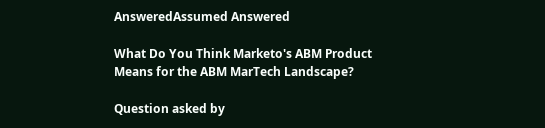AnsweredAssumed Answered

What Do You Think Marketo's ABM Product Means for the ABM MarTech Landscape?

Question asked by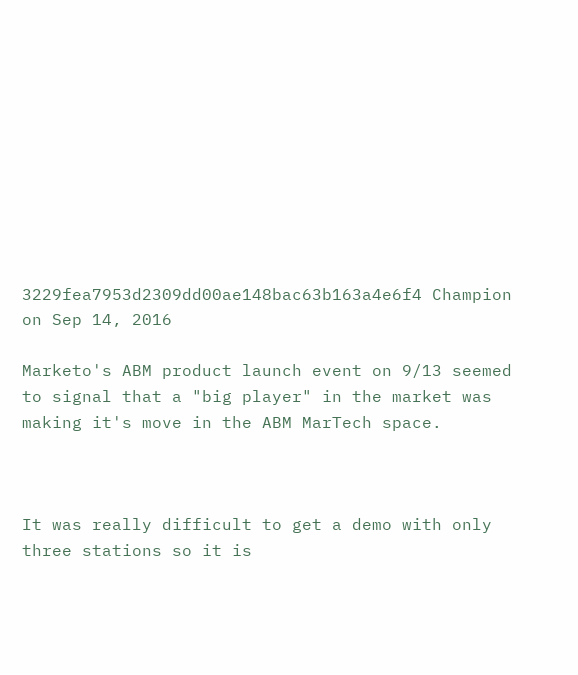3229fea7953d2309dd00ae148bac63b163a4e6f4 Champion on Sep 14, 2016

Marketo's ABM product launch event on 9/13 seemed to signal that a "big player" in the market was making it's move in the ABM MarTech space.



It was really difficult to get a demo with only three stations so it is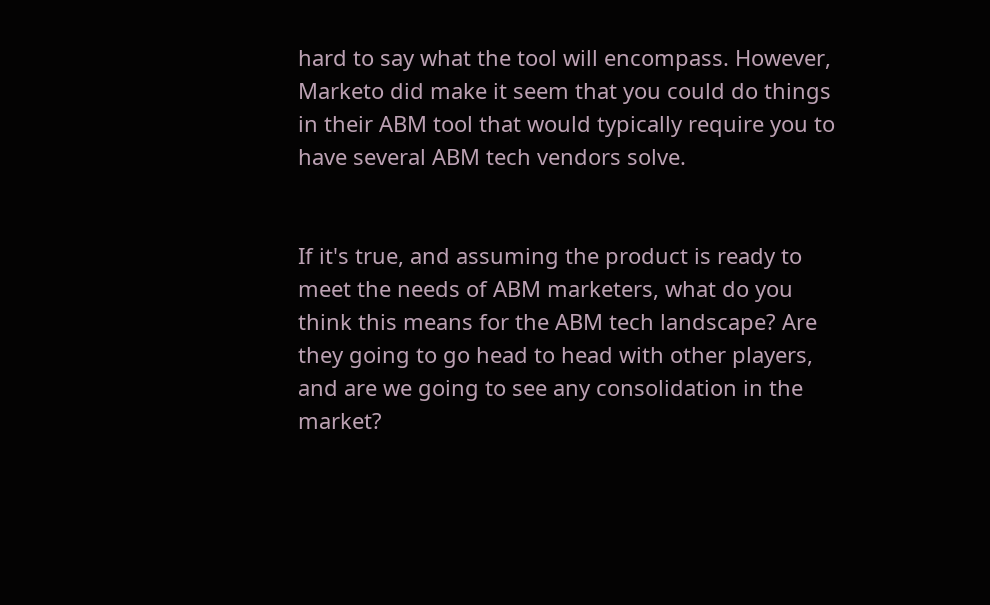hard to say what the tool will encompass. However, Marketo did make it seem that you could do things in their ABM tool that would typically require you to have several ABM tech vendors solve.


If it's true, and assuming the product is ready to meet the needs of ABM marketers, what do you think this means for the ABM tech landscape? Are they going to go head to head with other players, and are we going to see any consolidation in the market?